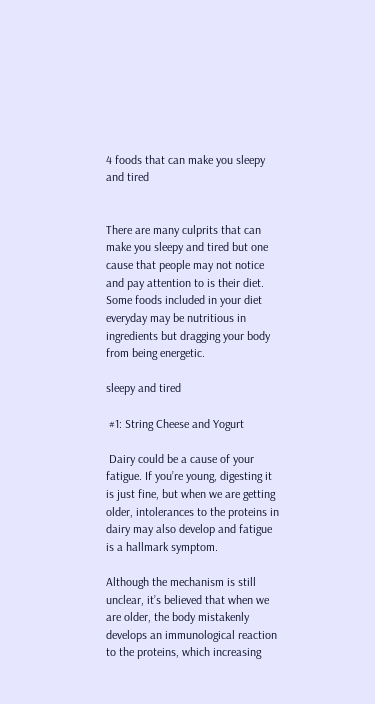4 foods that can make you sleepy and tired


There are many culprits that can make you sleepy and tired but one cause that people may not notice and pay attention to is their diet. Some foods included in your diet everyday may be nutritious in ingredients but dragging your body from being energetic.

sleepy and tired

 #1: String Cheese and Yogurt

 Dairy could be a cause of your fatigue. If you’re young, digesting it is just fine, but when we are getting older, intolerances to the proteins in dairy may also develop and fatigue is a hallmark symptom.

Although the mechanism is still unclear, it’s believed that when we are older, the body mistakenly develops an immunological reaction to the proteins, which increasing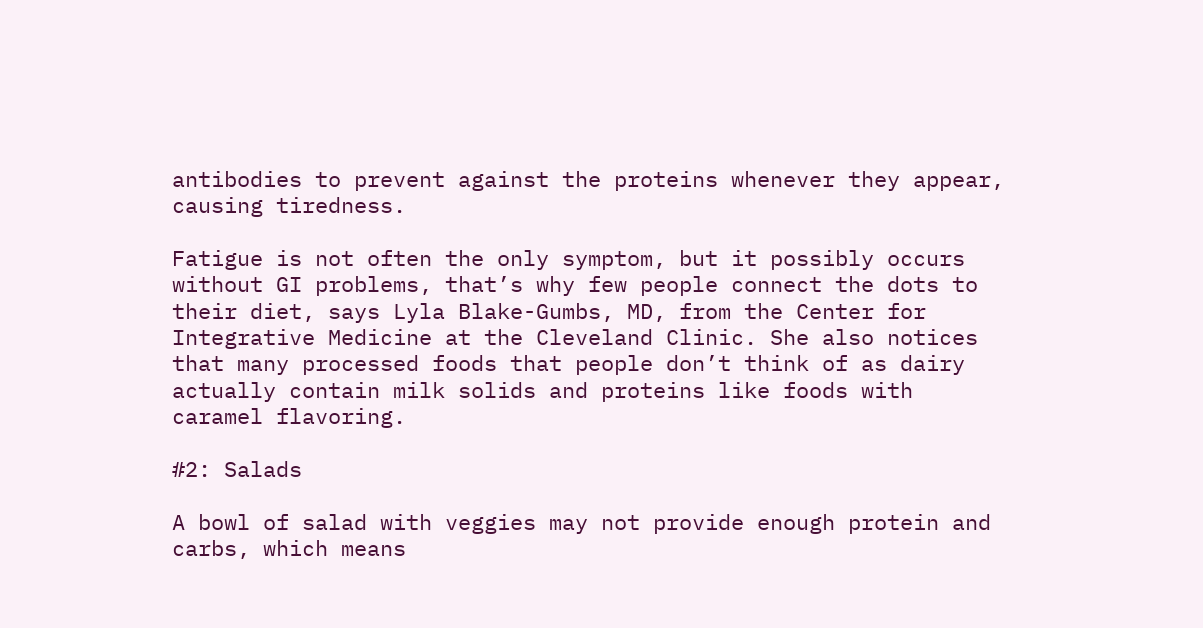antibodies to prevent against the proteins whenever they appear, causing tiredness.

Fatigue is not often the only symptom, but it possibly occurs without GI problems, that’s why few people connect the dots to their diet, says Lyla Blake-Gumbs, MD, from the Center for Integrative Medicine at the Cleveland Clinic. She also notices that many processed foods that people don’t think of as dairy actually contain milk solids and proteins like foods with caramel flavoring.

#2: Salads

A bowl of salad with veggies may not provide enough protein and carbs, which means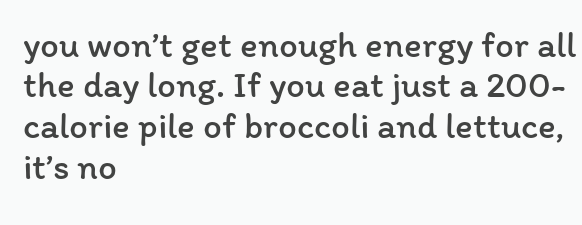you won’t get enough energy for all the day long. If you eat just a 200-calorie pile of broccoli and lettuce, it’s no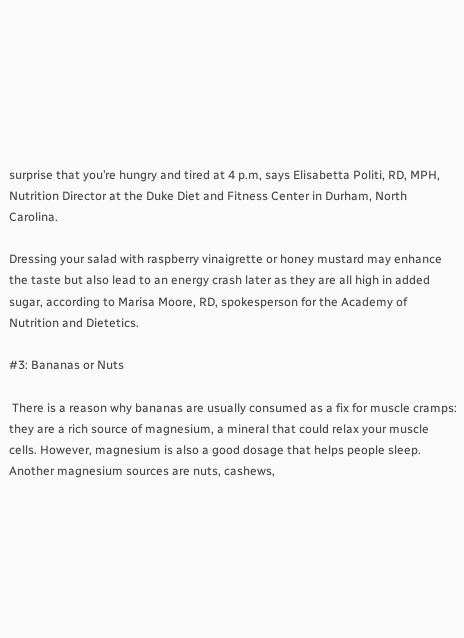surprise that you’re hungry and tired at 4 p.m, says Elisabetta Politi, RD, MPH, Nutrition Director at the Duke Diet and Fitness Center in Durham, North Carolina.

Dressing your salad with raspberry vinaigrette or honey mustard may enhance the taste but also lead to an energy crash later as they are all high in added sugar, according to Marisa Moore, RD, spokesperson for the Academy of Nutrition and Dietetics.

#3: Bananas or Nuts

 There is a reason why bananas are usually consumed as a fix for muscle cramps: they are a rich source of magnesium, a mineral that could relax your muscle cells. However, magnesium is also a good dosage that helps people sleep. Another magnesium sources are nuts, cashews,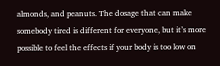almonds, and peanuts. The dosage that can make somebody tired is different for everyone, but it’s more possible to feel the effects if your body is too low on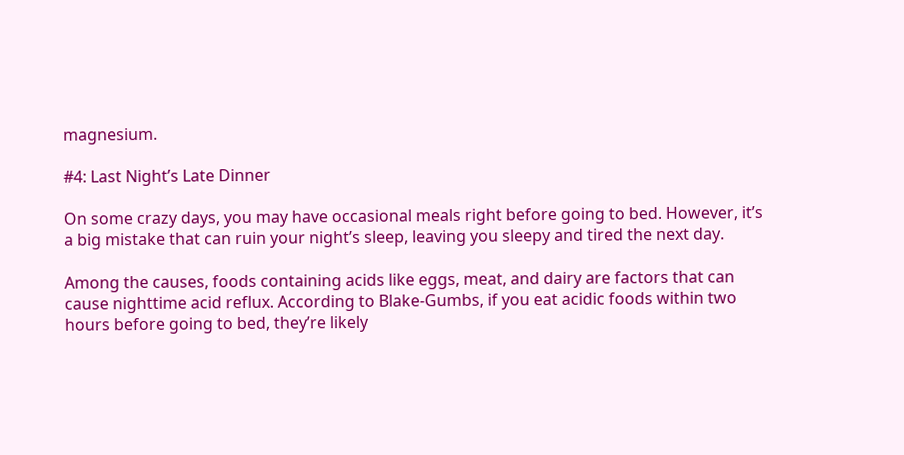magnesium.

#4: Last Night’s Late Dinner

On some crazy days, you may have occasional meals right before going to bed. However, it’s a big mistake that can ruin your night’s sleep, leaving you sleepy and tired the next day.

Among the causes, foods containing acids like eggs, meat, and dairy are factors that can cause nighttime acid reflux. According to Blake-Gumbs, if you eat acidic foods within two hours before going to bed, they’re likely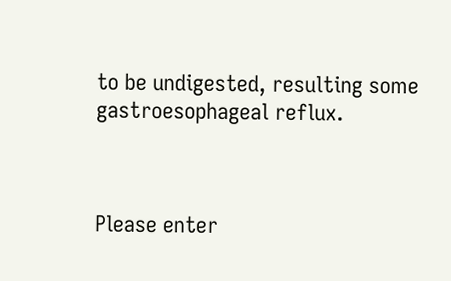to be undigested, resulting some gastroesophageal reflux.



Please enter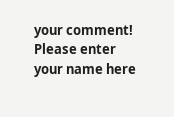your comment!
Please enter your name here